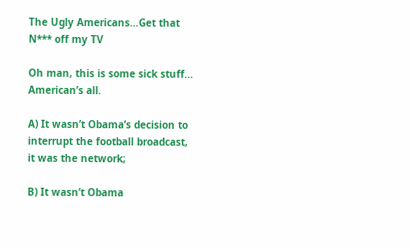The Ugly Americans…Get that N*** off my TV

Oh man, this is some sick stuff… American’s all.

A) It wasn’t Obama’s decision to interrupt the football broadcast, it was the network;

B) It wasn’t Obama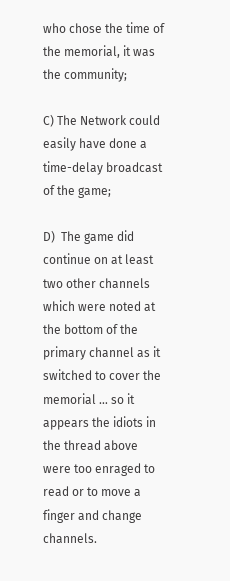who chose the time of the memorial, it was the community;

C) The Network could easily have done a time-delay broadcast of the game;

D)  The game did continue on at least two other channels which were noted at the bottom of the primary channel as it switched to cover the memorial … so it appears the idiots in the thread above were too enraged to read or to move a finger and change channels.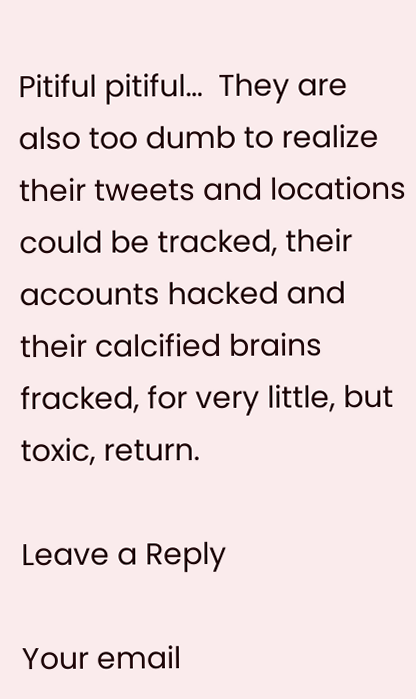Pitiful pitiful…  They are also too dumb to realize their tweets and locations  could be tracked, their accounts hacked and their calcified brains fracked, for very little, but toxic, return.

Leave a Reply

Your email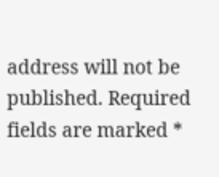address will not be published. Required fields are marked *